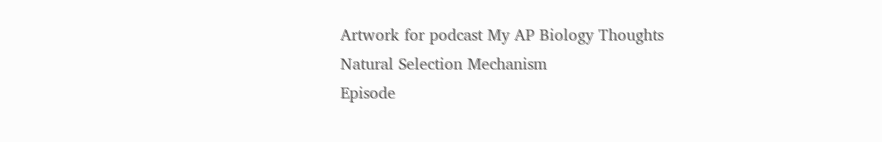Artwork for podcast My AP Biology Thoughts
Natural Selection Mechanism
Episode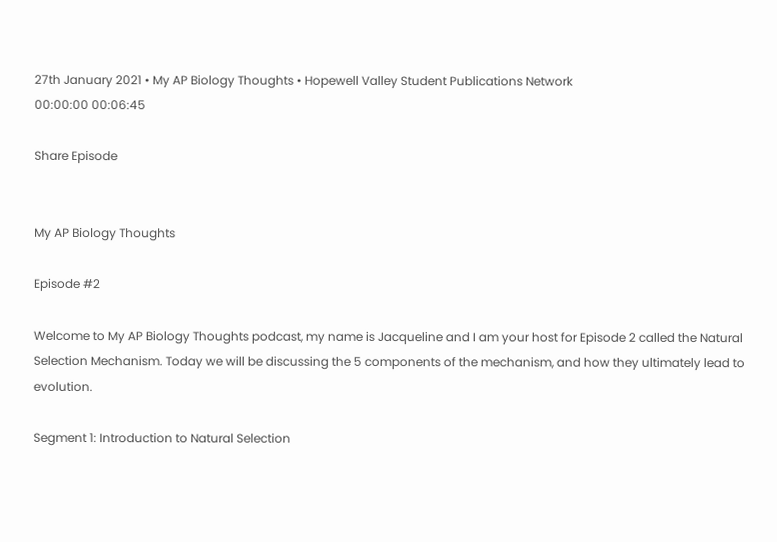27th January 2021 • My AP Biology Thoughts • Hopewell Valley Student Publications Network
00:00:00 00:06:45

Share Episode


My AP Biology Thoughts

Episode #2

Welcome to My AP Biology Thoughts podcast, my name is Jacqueline and I am your host for Episode 2 called the Natural Selection Mechanism. Today we will be discussing the 5 components of the mechanism, and how they ultimately lead to evolution.

Segment 1: Introduction to Natural Selection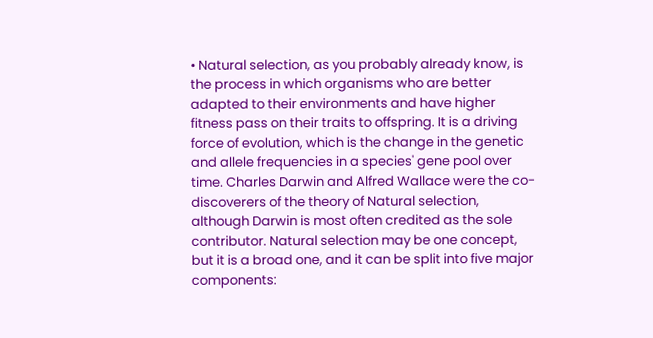• Natural selection, as you probably already know, is the process in which organisms who are better adapted to their environments and have higher fitness pass on their traits to offspring. It is a driving force of evolution, which is the change in the genetic and allele frequencies in a species' gene pool over time. Charles Darwin and Alfred Wallace were the co-discoverers of the theory of Natural selection, although Darwin is most often credited as the sole contributor. Natural selection may be one concept, but it is a broad one, and it can be split into five major components: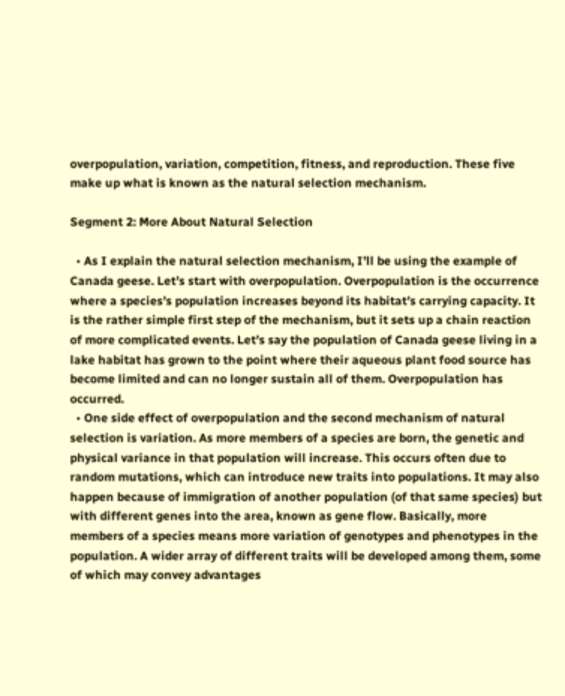overpopulation, variation, competition, fitness, and reproduction. These five make up what is known as the natural selection mechanism.

Segment 2: More About Natural Selection

  • As I explain the natural selection mechanism, I’ll be using the example of Canada geese. Let’s start with overpopulation. Overpopulation is the occurrence where a species’s population increases beyond its habitat’s carrying capacity. It is the rather simple first step of the mechanism, but it sets up a chain reaction of more complicated events. Let’s say the population of Canada geese living in a lake habitat has grown to the point where their aqueous plant food source has become limited and can no longer sustain all of them. Overpopulation has occurred.
  • One side effect of overpopulation and the second mechanism of natural selection is variation. As more members of a species are born, the genetic and physical variance in that population will increase. This occurs often due to random mutations, which can introduce new traits into populations. It may also happen because of immigration of another population (of that same species) but with different genes into the area, known as gene flow. Basically, more members of a species means more variation of genotypes and phenotypes in the population. A wider array of different traits will be developed among them, some of which may convey advantages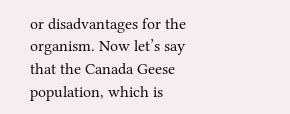or disadvantages for the organism. Now let’s say that the Canada Geese population, which is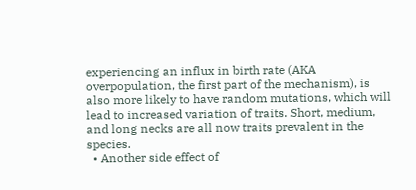experiencing an influx in birth rate (AKA overpopulation, the first part of the mechanism), is also more likely to have random mutations, which will lead to increased variation of traits. Short, medium, and long necks are all now traits prevalent in the species.
  • Another side effect of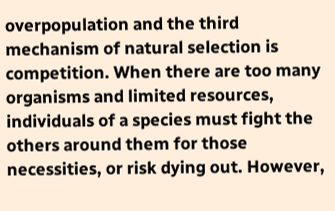overpopulation and the third mechanism of natural selection is competition. When there are too many organisms and limited resources, individuals of a species must fight the others around them for those necessities, or risk dying out. However,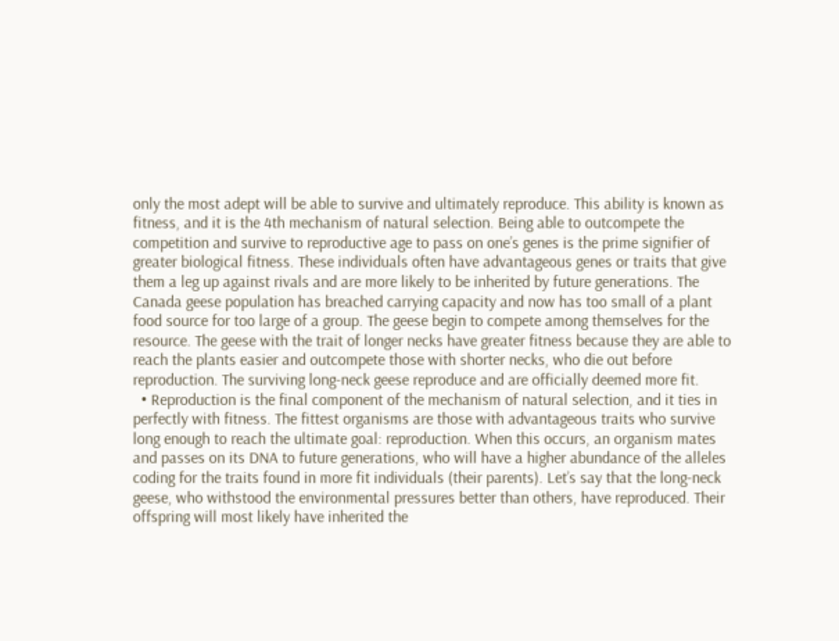only the most adept will be able to survive and ultimately reproduce. This ability is known as fitness, and it is the 4th mechanism of natural selection. Being able to outcompete the competition and survive to reproductive age to pass on one’s genes is the prime signifier of greater biological fitness. These individuals often have advantageous genes or traits that give them a leg up against rivals and are more likely to be inherited by future generations. The Canada geese population has breached carrying capacity and now has too small of a plant food source for too large of a group. The geese begin to compete among themselves for the resource. The geese with the trait of longer necks have greater fitness because they are able to reach the plants easier and outcompete those with shorter necks, who die out before reproduction. The surviving long-neck geese reproduce and are officially deemed more fit.
  • Reproduction is the final component of the mechanism of natural selection, and it ties in perfectly with fitness. The fittest organisms are those with advantageous traits who survive long enough to reach the ultimate goal: reproduction. When this occurs, an organism mates and passes on its DNA to future generations, who will have a higher abundance of the alleles coding for the traits found in more fit individuals (their parents). Let’s say that the long-neck geese, who withstood the environmental pressures better than others, have reproduced. Their offspring will most likely have inherited the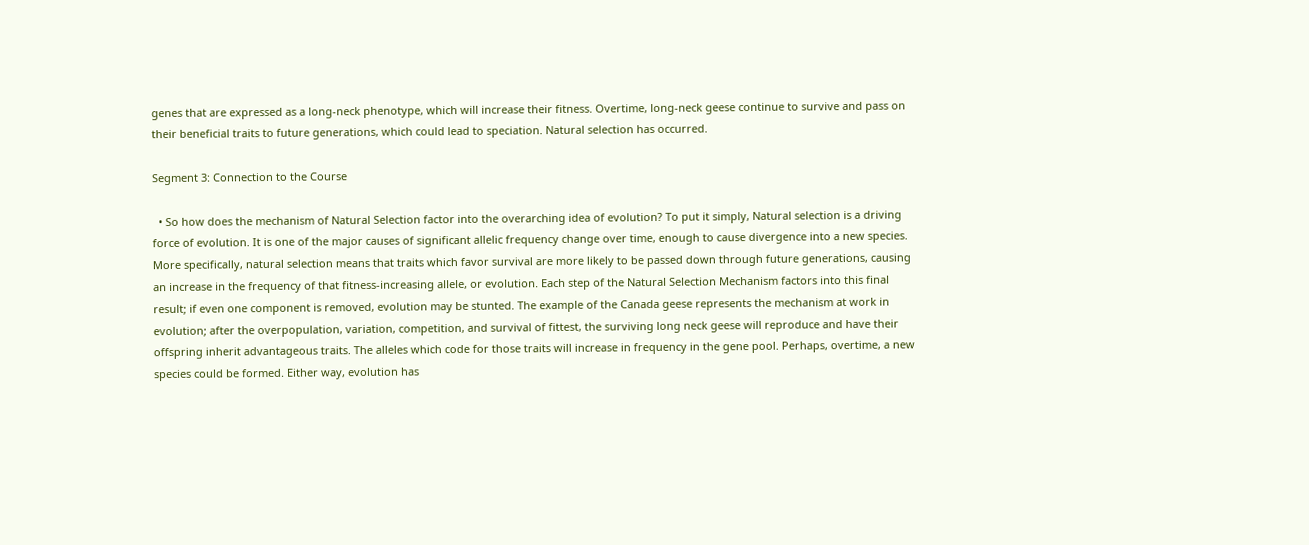genes that are expressed as a long-neck phenotype, which will increase their fitness. Overtime, long-neck geese continue to survive and pass on their beneficial traits to future generations, which could lead to speciation. Natural selection has occurred.

Segment 3: Connection to the Course

  • So how does the mechanism of Natural Selection factor into the overarching idea of evolution? To put it simply, Natural selection is a driving force of evolution. It is one of the major causes of significant allelic frequency change over time, enough to cause divergence into a new species. More specifically, natural selection means that traits which favor survival are more likely to be passed down through future generations, causing an increase in the frequency of that fitness-increasing allele, or evolution. Each step of the Natural Selection Mechanism factors into this final result; if even one component is removed, evolution may be stunted. The example of the Canada geese represents the mechanism at work in evolution; after the overpopulation, variation, competition, and survival of fittest, the surviving long neck geese will reproduce and have their offspring inherit advantageous traits. The alleles which code for those traits will increase in frequency in the gene pool. Perhaps, overtime, a new species could be formed. Either way, evolution has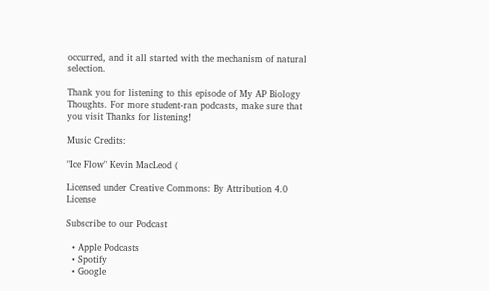occurred, and it all started with the mechanism of natural selection.

Thank you for listening to this episode of My AP Biology Thoughts. For more student-ran podcasts, make sure that you visit Thanks for listening!

Music Credits:

"Ice Flow" Kevin MacLeod (

Licensed under Creative Commons: By Attribution 4.0 License

Subscribe to our Podcast

  • Apple Podcasts
  • Spotify
  • Google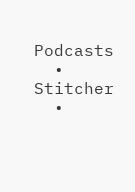Podcasts
  • Stitcher
  •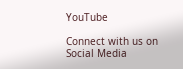YouTube

Connect with us on Social Media